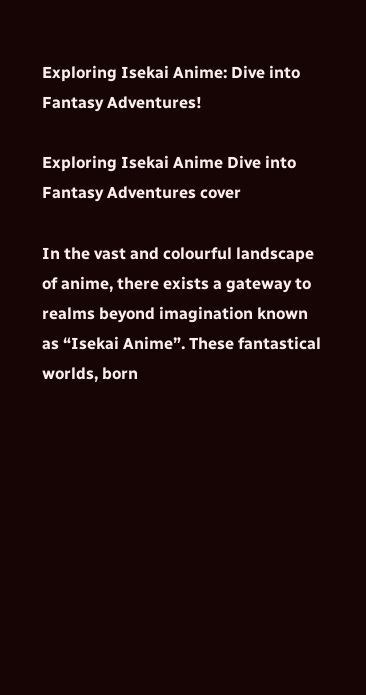Exploring Isekai Anime: Dive into Fantasy Adventures!

Exploring Isekai Anime Dive into Fantasy Adventures cover

In the vast and colourful landscape of anime, there exists a gateway to realms beyond imagination known as “Isekai Anime”. These fantastical worlds, born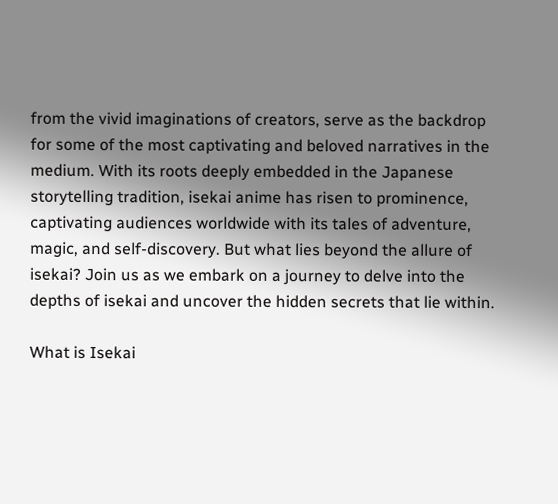from the vivid imaginations of creators, serve as the backdrop for some of the most captivating and beloved narratives in the medium. With its roots deeply embedded in the Japanese storytelling tradition, isekai anime has risen to prominence, captivating audiences worldwide with its tales of adventure, magic, and self-discovery. But what lies beyond the allure of isekai? Join us as we embark on a journey to delve into the depths of isekai and uncover the hidden secrets that lie within.

What is Isekai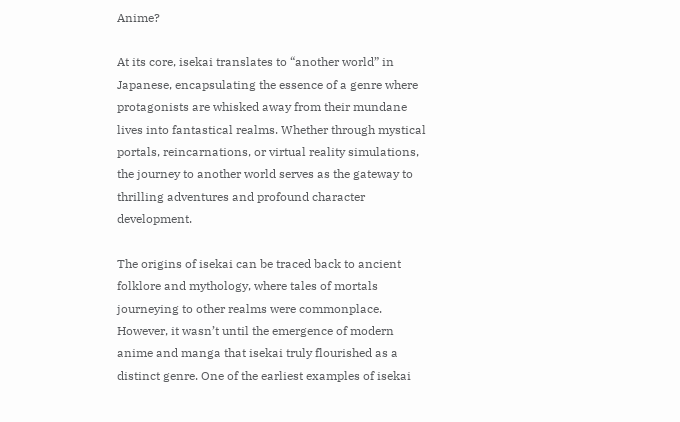Anime?

At its core, isekai translates to “another world” in Japanese, encapsulating the essence of a genre where protagonists are whisked away from their mundane lives into fantastical realms. Whether through mystical portals, reincarnations, or virtual reality simulations, the journey to another world serves as the gateway to thrilling adventures and profound character development.

The origins of isekai can be traced back to ancient folklore and mythology, where tales of mortals journeying to other realms were commonplace. However, it wasn’t until the emergence of modern anime and manga that isekai truly flourished as a distinct genre. One of the earliest examples of isekai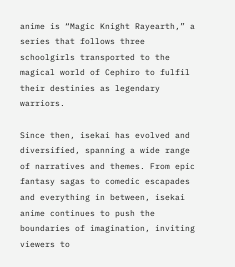anime is “Magic Knight Rayearth,” a series that follows three schoolgirls transported to the magical world of Cephiro to fulfil their destinies as legendary warriors.

Since then, isekai has evolved and diversified, spanning a wide range of narratives and themes. From epic fantasy sagas to comedic escapades and everything in between, isekai anime continues to push the boundaries of imagination, inviting viewers to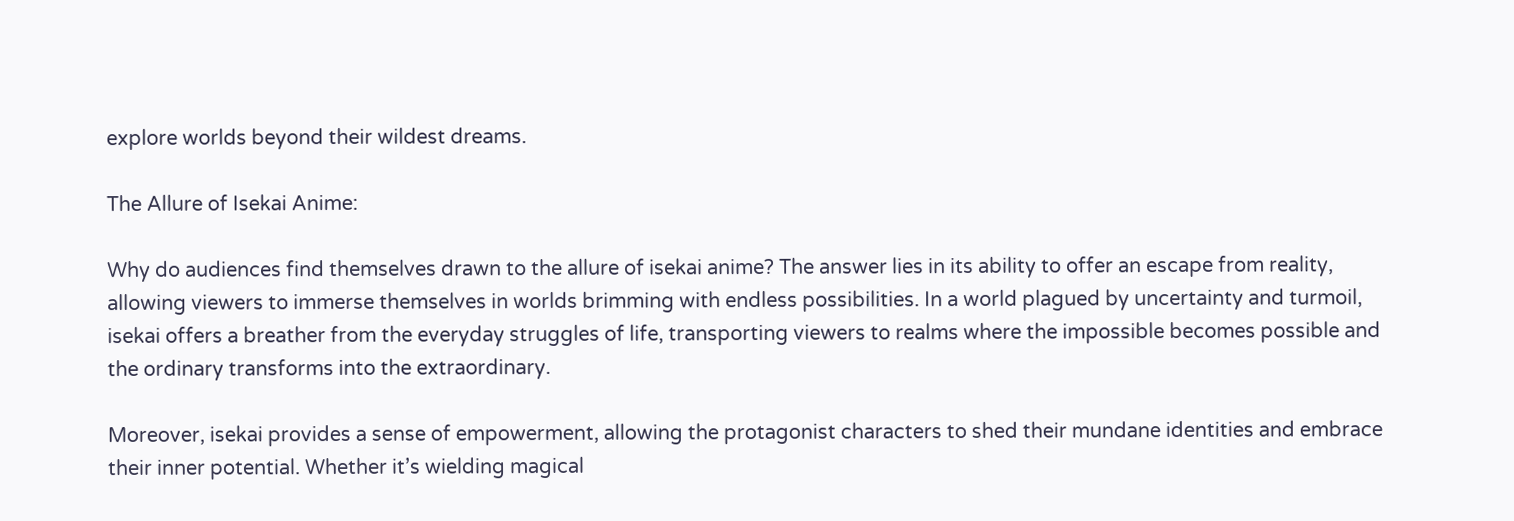explore worlds beyond their wildest dreams.

The Allure of Isekai Anime:

Why do audiences find themselves drawn to the allure of isekai anime? The answer lies in its ability to offer an escape from reality, allowing viewers to immerse themselves in worlds brimming with endless possibilities. In a world plagued by uncertainty and turmoil, isekai offers a breather from the everyday struggles of life, transporting viewers to realms where the impossible becomes possible and the ordinary transforms into the extraordinary.

Moreover, isekai provides a sense of empowerment, allowing the protagonist characters to shed their mundane identities and embrace their inner potential. Whether it’s wielding magical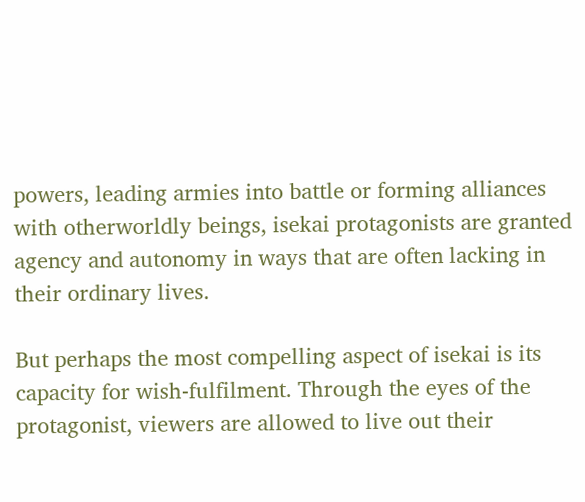powers, leading armies into battle or forming alliances with otherworldly beings, isekai protagonists are granted agency and autonomy in ways that are often lacking in their ordinary lives.

But perhaps the most compelling aspect of isekai is its capacity for wish-fulfilment. Through the eyes of the protagonist, viewers are allowed to live out their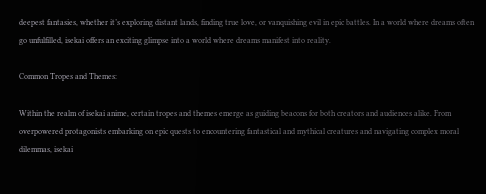deepest fantasies, whether it’s exploring distant lands, finding true love, or vanquishing evil in epic battles. In a world where dreams often go unfulfilled, isekai offers an exciting glimpse into a world where dreams manifest into reality.

Common Tropes and Themes:

Within the realm of isekai anime, certain tropes and themes emerge as guiding beacons for both creators and audiences alike. From overpowered protagonists embarking on epic quests to encountering fantastical and mythical creatures and navigating complex moral dilemmas, isekai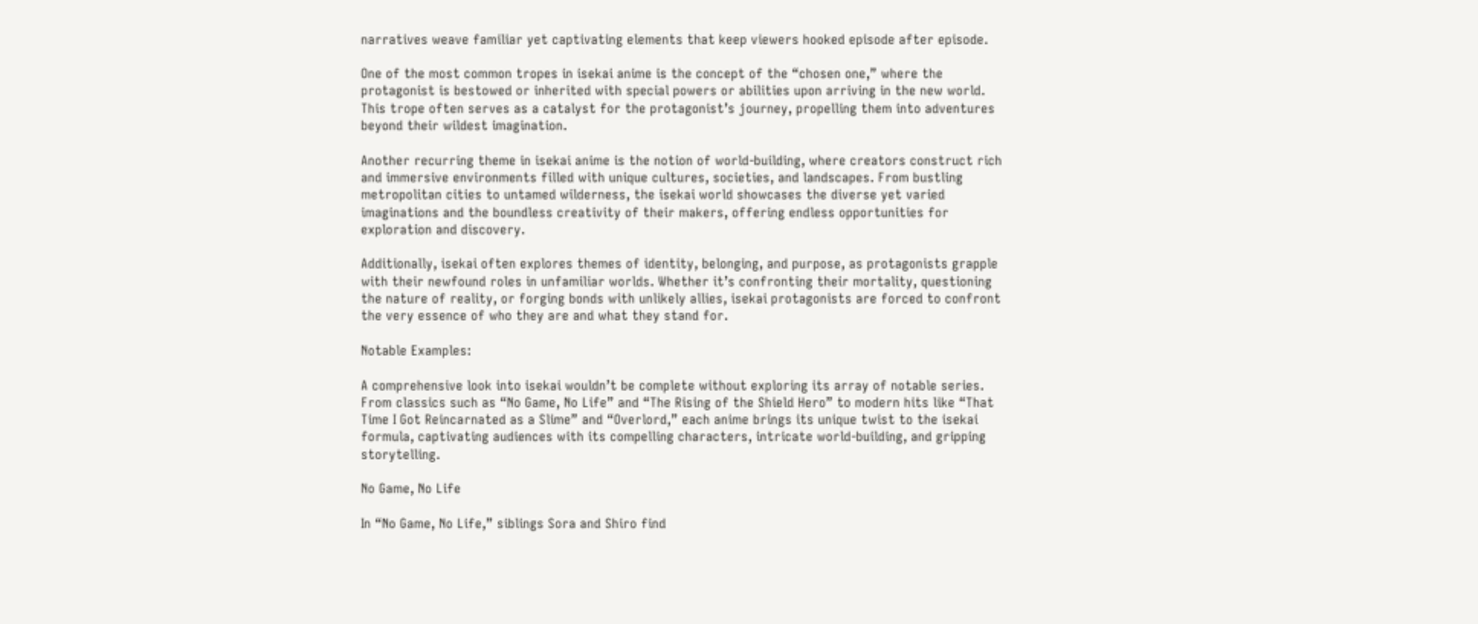narratives weave familiar yet captivating elements that keep viewers hooked episode after episode.

One of the most common tropes in isekai anime is the concept of the “chosen one,” where the protagonist is bestowed or inherited with special powers or abilities upon arriving in the new world. This trope often serves as a catalyst for the protagonist’s journey, propelling them into adventures beyond their wildest imagination.

Another recurring theme in isekai anime is the notion of world-building, where creators construct rich and immersive environments filled with unique cultures, societies, and landscapes. From bustling metropolitan cities to untamed wilderness, the isekai world showcases the diverse yet varied imaginations and the boundless creativity of their makers, offering endless opportunities for exploration and discovery.

Additionally, isekai often explores themes of identity, belonging, and purpose, as protagonists grapple with their newfound roles in unfamiliar worlds. Whether it’s confronting their mortality, questioning the nature of reality, or forging bonds with unlikely allies, isekai protagonists are forced to confront the very essence of who they are and what they stand for.

Notable Examples:

A comprehensive look into isekai wouldn’t be complete without exploring its array of notable series. From classics such as “No Game, No Life” and “The Rising of the Shield Hero” to modern hits like “That Time I Got Reincarnated as a Slime” and “Overlord,” each anime brings its unique twist to the isekai formula, captivating audiences with its compelling characters, intricate world-building, and gripping storytelling.

No Game, No Life

In “No Game, No Life,” siblings Sora and Shiro find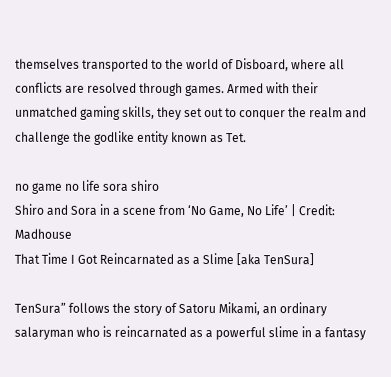themselves transported to the world of Disboard, where all conflicts are resolved through games. Armed with their unmatched gaming skills, they set out to conquer the realm and challenge the godlike entity known as Tet.

no game no life sora shiro
Shiro and Sora in a scene from ‘No Game, No Life’ | Credit: Madhouse
That Time I Got Reincarnated as a Slime [aka TenSura]

TenSura” follows the story of Satoru Mikami, an ordinary salaryman who is reincarnated as a powerful slime in a fantasy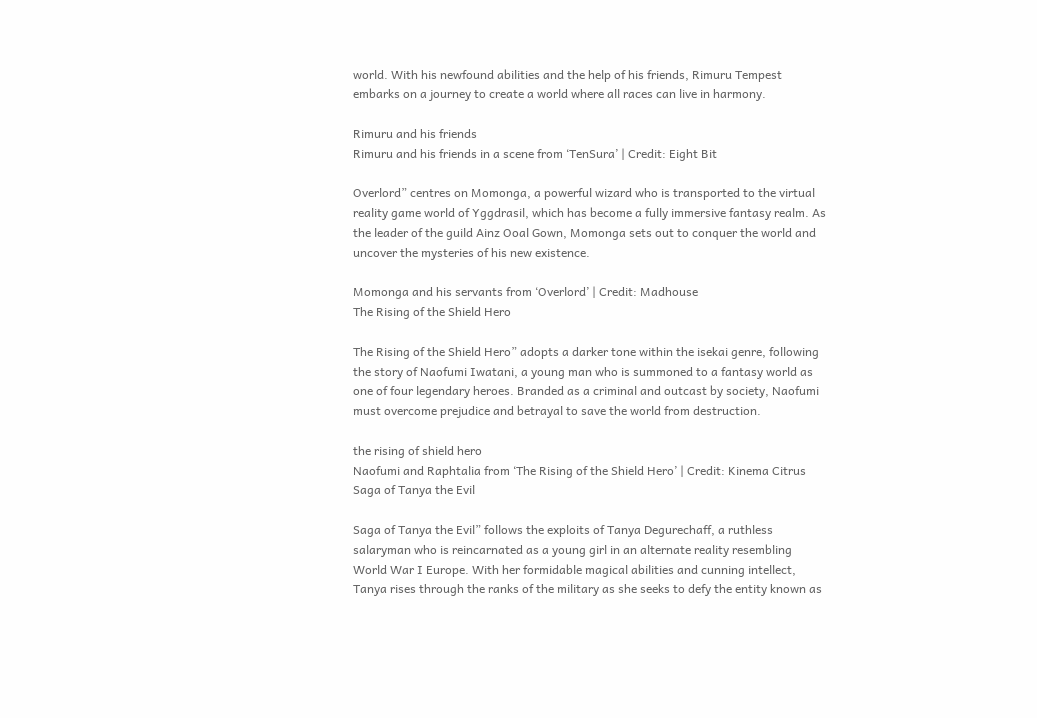world. With his newfound abilities and the help of his friends, Rimuru Tempest embarks on a journey to create a world where all races can live in harmony.

Rimuru and his friends
Rimuru and his friends in a scene from ‘TenSura’ | Credit: Eight Bit

Overlord” centres on Momonga, a powerful wizard who is transported to the virtual reality game world of Yggdrasil, which has become a fully immersive fantasy realm. As the leader of the guild Ainz Ooal Gown, Momonga sets out to conquer the world and uncover the mysteries of his new existence.

Momonga and his servants from ‘Overlord’ | Credit: Madhouse
The Rising of the Shield Hero

The Rising of the Shield Hero” adopts a darker tone within the isekai genre, following the story of Naofumi Iwatani, a young man who is summoned to a fantasy world as one of four legendary heroes. Branded as a criminal and outcast by society, Naofumi must overcome prejudice and betrayal to save the world from destruction.

the rising of shield hero
Naofumi and Raphtalia from ‘The Rising of the Shield Hero’ | Credit: Kinema Citrus
Saga of Tanya the Evil

Saga of Tanya the Evil” follows the exploits of Tanya Degurechaff, a ruthless salaryman who is reincarnated as a young girl in an alternate reality resembling World War I Europe. With her formidable magical abilities and cunning intellect, Tanya rises through the ranks of the military as she seeks to defy the entity known as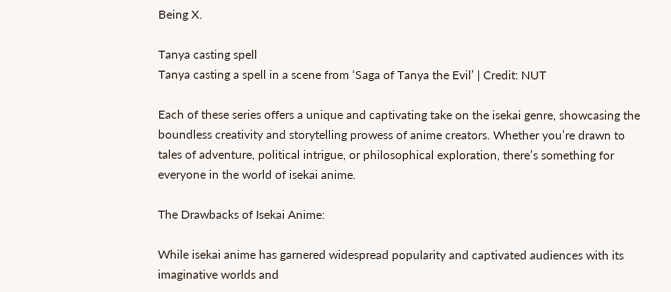Being X.

Tanya casting spell
Tanya casting a spell in a scene from ‘Saga of Tanya the Evil’ | Credit: NUT

Each of these series offers a unique and captivating take on the isekai genre, showcasing the boundless creativity and storytelling prowess of anime creators. Whether you’re drawn to tales of adventure, political intrigue, or philosophical exploration, there’s something for everyone in the world of isekai anime.

The Drawbacks of Isekai Anime:

While isekai anime has garnered widespread popularity and captivated audiences with its imaginative worlds and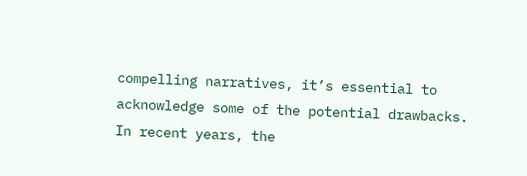compelling narratives, it’s essential to acknowledge some of the potential drawbacks. In recent years, the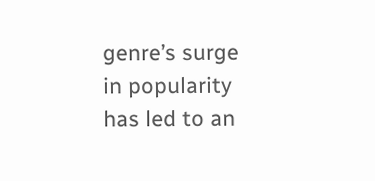genre’s surge in popularity has led to an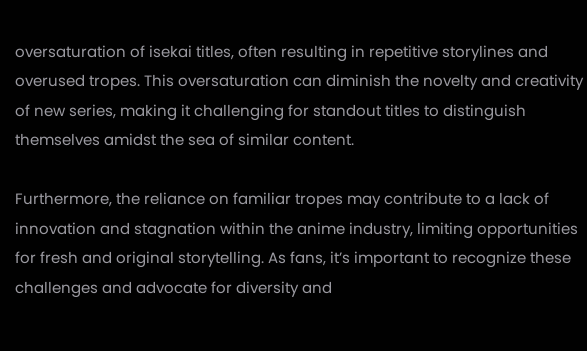oversaturation of isekai titles, often resulting in repetitive storylines and overused tropes. This oversaturation can diminish the novelty and creativity of new series, making it challenging for standout titles to distinguish themselves amidst the sea of similar content.

Furthermore, the reliance on familiar tropes may contribute to a lack of innovation and stagnation within the anime industry, limiting opportunities for fresh and original storytelling. As fans, it’s important to recognize these challenges and advocate for diversity and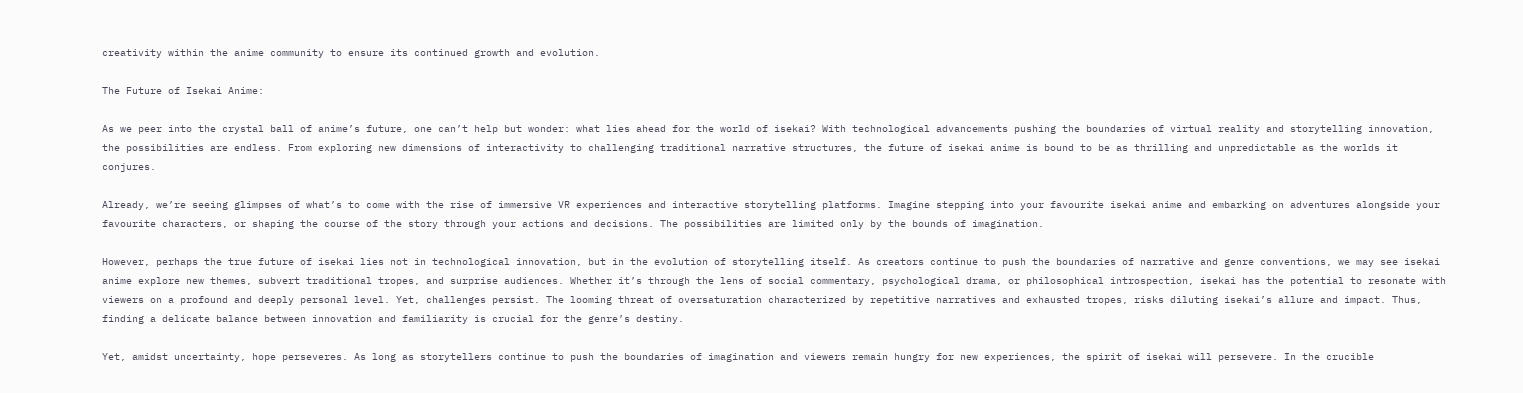creativity within the anime community to ensure its continued growth and evolution.

The Future of Isekai Anime:

As we peer into the crystal ball of anime’s future, one can’t help but wonder: what lies ahead for the world of isekai? With technological advancements pushing the boundaries of virtual reality and storytelling innovation, the possibilities are endless. From exploring new dimensions of interactivity to challenging traditional narrative structures, the future of isekai anime is bound to be as thrilling and unpredictable as the worlds it conjures.

Already, we’re seeing glimpses of what’s to come with the rise of immersive VR experiences and interactive storytelling platforms. Imagine stepping into your favourite isekai anime and embarking on adventures alongside your favourite characters, or shaping the course of the story through your actions and decisions. The possibilities are limited only by the bounds of imagination.

However, perhaps the true future of isekai lies not in technological innovation, but in the evolution of storytelling itself. As creators continue to push the boundaries of narrative and genre conventions, we may see isekai anime explore new themes, subvert traditional tropes, and surprise audiences. Whether it’s through the lens of social commentary, psychological drama, or philosophical introspection, isekai has the potential to resonate with viewers on a profound and deeply personal level. Yet, challenges persist. The looming threat of oversaturation characterized by repetitive narratives and exhausted tropes, risks diluting isekai’s allure and impact. Thus, finding a delicate balance between innovation and familiarity is crucial for the genre’s destiny.

Yet, amidst uncertainty, hope perseveres. As long as storytellers continue to push the boundaries of imagination and viewers remain hungry for new experiences, the spirit of isekai will persevere. In the crucible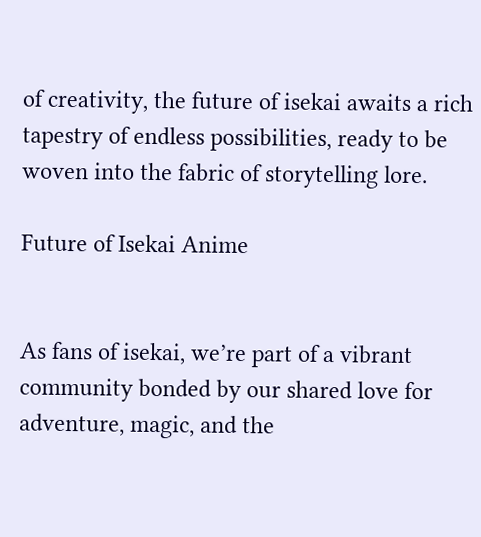of creativity, the future of isekai awaits a rich tapestry of endless possibilities, ready to be woven into the fabric of storytelling lore.

Future of Isekai Anime


As fans of isekai, we’re part of a vibrant community bonded by our shared love for adventure, magic, and the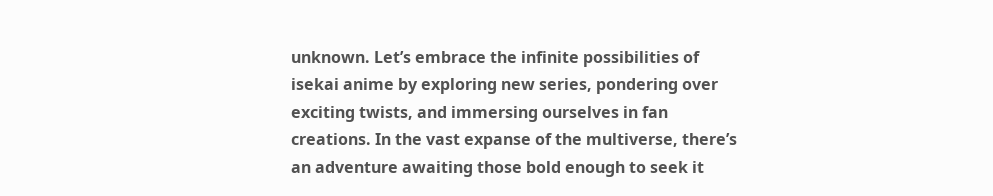unknown. Let’s embrace the infinite possibilities of isekai anime by exploring new series, pondering over exciting twists, and immersing ourselves in fan creations. In the vast expanse of the multiverse, there’s an adventure awaiting those bold enough to seek it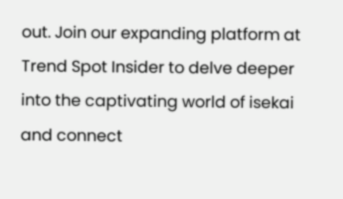out. Join our expanding platform at Trend Spot Insider to delve deeper into the captivating world of isekai and connect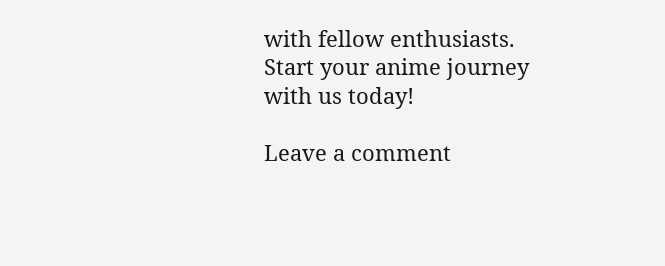with fellow enthusiasts. Start your anime journey with us today!

Leave a comment